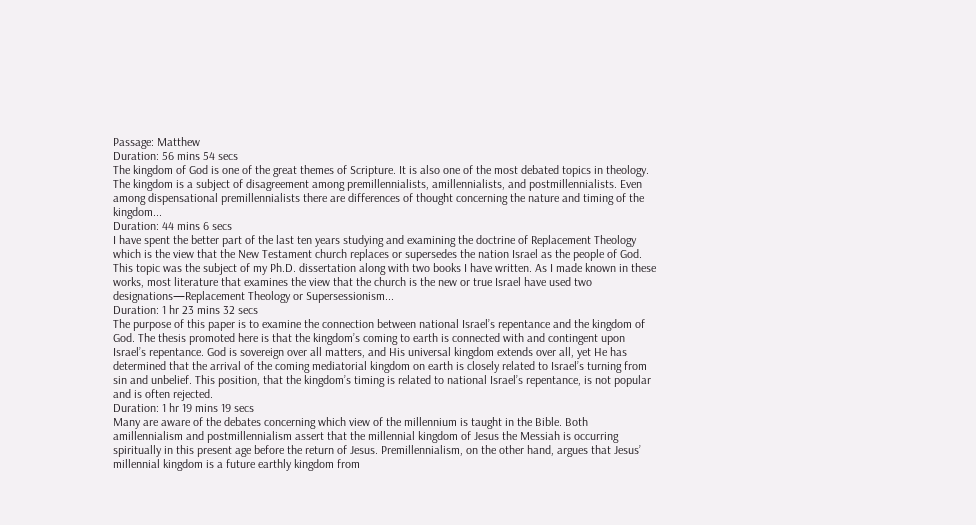Passage: Matthew
Duration: 56 mins 54 secs
The kingdom of God is one of the great themes of Scripture. It is also one of the most debated topics in theology. The kingdom is a subject of disagreement among premillennialists, amillennialists, and postmillennialists. Even among dispensational premillennialists there are differences of thought concerning the nature and timing of the kingdom...
Duration: 44 mins 6 secs
I have spent the better part of the last ten years studying and examining the doctrine of Replacement Theology which is the view that the New Testament church replaces or supersedes the nation Israel as the people of God. This topic was the subject of my Ph.D. dissertation along with two books I have written. As I made known in these works, most literature that examines the view that the church is the new or true Israel have used two designations—Replacement Theology or Supersessionism...
Duration: 1 hr 23 mins 32 secs
The purpose of this paper is to examine the connection between national Israel’s repentance and the kingdom of God. The thesis promoted here is that the kingdom’s coming to earth is connected with and contingent upon Israel’s repentance. God is sovereign over all matters, and His universal kingdom extends over all, yet He has determined that the arrival of the coming mediatorial kingdom on earth is closely related to Israel’s turning from sin and unbelief. This position, that the kingdom’s timing is related to national Israel’s repentance, is not popular and is often rejected.
Duration: 1 hr 19 mins 19 secs
Many are aware of the debates concerning which view of the millennium is taught in the Bible. Both amillennialism and postmillennialism assert that the millennial kingdom of Jesus the Messiah is occurring spiritually in this present age before the return of Jesus. Premillennialism, on the other hand, argues that Jesus’ millennial kingdom is a future earthly kingdom from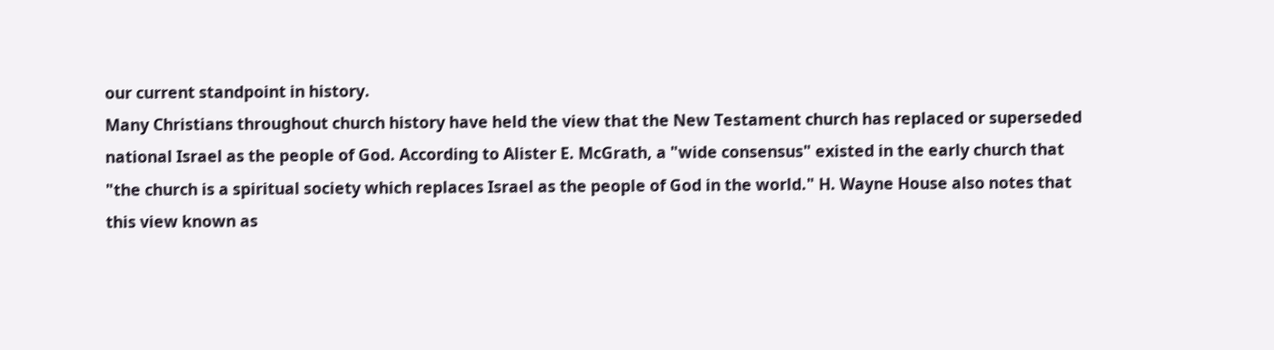our current standpoint in history.
Many Christians throughout church history have held the view that the New Testament church has replaced or superseded national Israel as the people of God. According to Alister E. McGrath, a "wide consensus" existed in the early church that "the church is a spiritual society which replaces Israel as the people of God in the world." H. Wayne House also notes that this view known as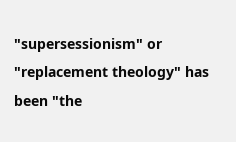"supersessionism" or "replacement theology" has been "the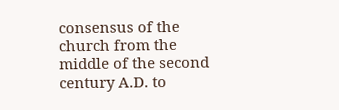consensus of the church from the middle of the second century A.D. to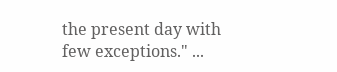the present day with few exceptions." ...